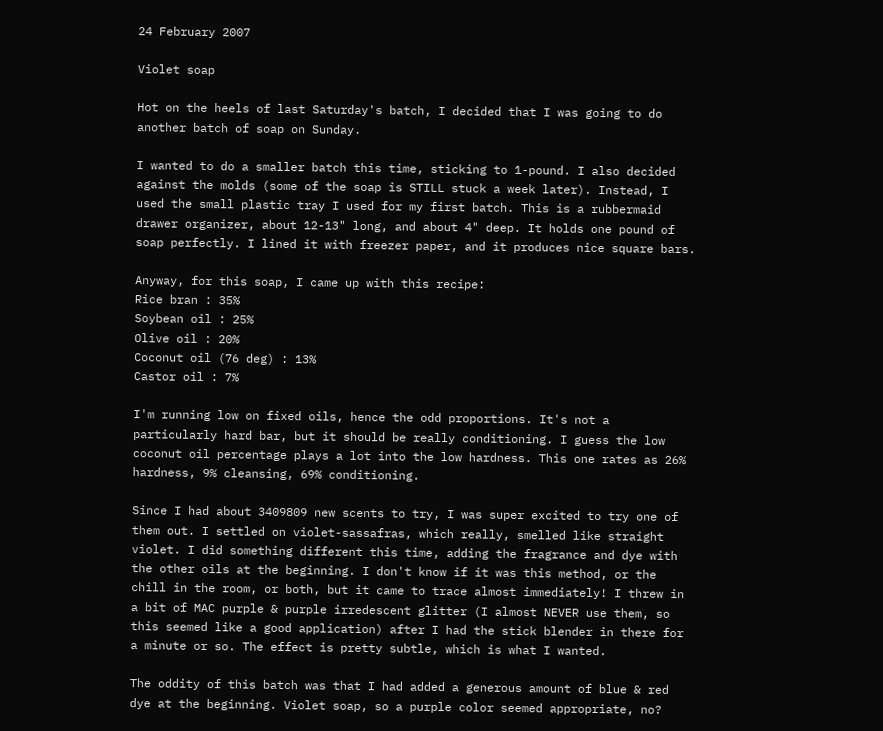24 February 2007

Violet soap

Hot on the heels of last Saturday's batch, I decided that I was going to do another batch of soap on Sunday.

I wanted to do a smaller batch this time, sticking to 1-pound. I also decided against the molds (some of the soap is STILL stuck a week later). Instead, I used the small plastic tray I used for my first batch. This is a rubbermaid drawer organizer, about 12-13" long, and about 4" deep. It holds one pound of soap perfectly. I lined it with freezer paper, and it produces nice square bars.

Anyway, for this soap, I came up with this recipe:
Rice bran : 35%
Soybean oil : 25%
Olive oil : 20%
Coconut oil (76 deg) : 13%
Castor oil : 7%

I'm running low on fixed oils, hence the odd proportions. It's not a particularly hard bar, but it should be really conditioning. I guess the low coconut oil percentage plays a lot into the low hardness. This one rates as 26% hardness, 9% cleansing, 69% conditioning.

Since I had about 3409809 new scents to try, I was super excited to try one of them out. I settled on violet-sassafras, which really, smelled like straight violet. I did something different this time, adding the fragrance and dye with the other oils at the beginning. I don't know if it was this method, or the chill in the room, or both, but it came to trace almost immediately! I threw in a bit of MAC purple & purple irredescent glitter (I almost NEVER use them, so this seemed like a good application) after I had the stick blender in there for a minute or so. The effect is pretty subtle, which is what I wanted.

The oddity of this batch was that I had added a generous amount of blue & red dye at the beginning. Violet soap, so a purple color seemed appropriate, no?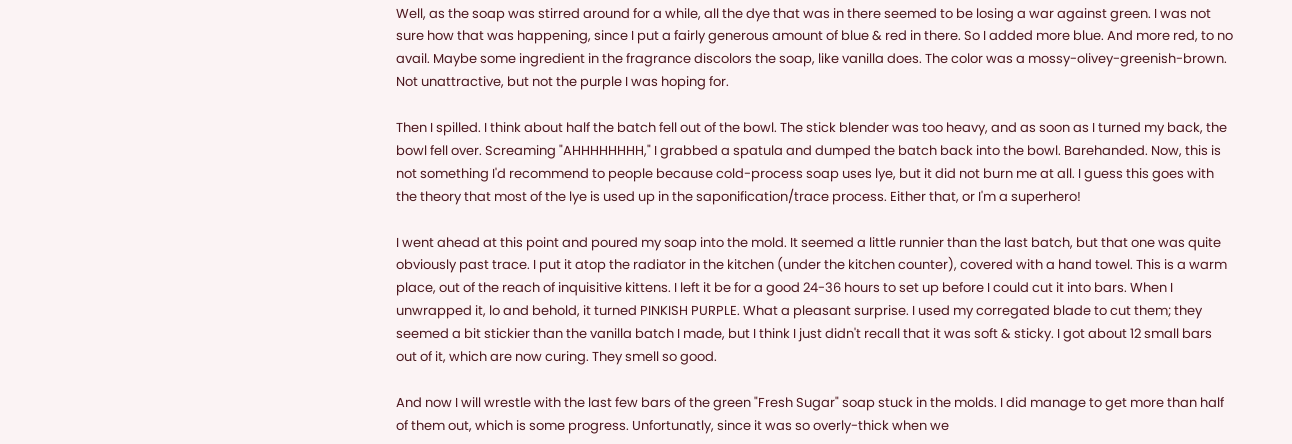Well, as the soap was stirred around for a while, all the dye that was in there seemed to be losing a war against green. I was not sure how that was happening, since I put a fairly generous amount of blue & red in there. So I added more blue. And more red, to no avail. Maybe some ingredient in the fragrance discolors the soap, like vanilla does. The color was a mossy-olivey-greenish-brown. Not unattractive, but not the purple I was hoping for.

Then I spilled. I think about half the batch fell out of the bowl. The stick blender was too heavy, and as soon as I turned my back, the bowl fell over. Screaming "AHHHHHHHH," I grabbed a spatula and dumped the batch back into the bowl. Barehanded. Now, this is not something I'd recommend to people because cold-process soap uses lye, but it did not burn me at all. I guess this goes with the theory that most of the lye is used up in the saponification/trace process. Either that, or I'm a superhero!

I went ahead at this point and poured my soap into the mold. It seemed a little runnier than the last batch, but that one was quite obviously past trace. I put it atop the radiator in the kitchen (under the kitchen counter), covered with a hand towel. This is a warm place, out of the reach of inquisitive kittens. I left it be for a good 24-36 hours to set up before I could cut it into bars. When I unwrapped it, lo and behold, it turned PINKISH PURPLE. What a pleasant surprise. I used my corregated blade to cut them; they seemed a bit stickier than the vanilla batch I made, but I think I just didn't recall that it was soft & sticky. I got about 12 small bars out of it, which are now curing. They smell so good.

And now I will wrestle with the last few bars of the green "Fresh Sugar" soap stuck in the molds. I did manage to get more than half of them out, which is some progress. Unfortunatly, since it was so overly-thick when we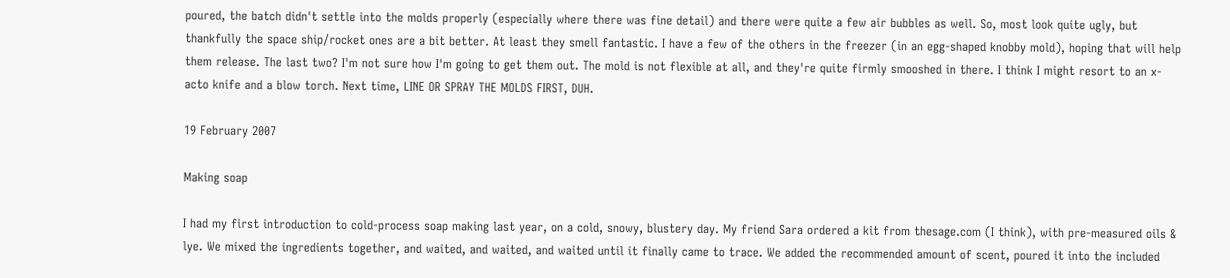poured, the batch didn't settle into the molds properly (especially where there was fine detail) and there were quite a few air bubbles as well. So, most look quite ugly, but thankfully the space ship/rocket ones are a bit better. At least they smell fantastic. I have a few of the others in the freezer (in an egg-shaped knobby mold), hoping that will help them release. The last two? I'm not sure how I'm going to get them out. The mold is not flexible at all, and they're quite firmly smooshed in there. I think I might resort to an x-acto knife and a blow torch. Next time, LINE OR SPRAY THE MOLDS FIRST, DUH.

19 February 2007

Making soap

I had my first introduction to cold-process soap making last year, on a cold, snowy, blustery day. My friend Sara ordered a kit from thesage.com (I think), with pre-measured oils & lye. We mixed the ingredients together, and waited, and waited, and waited until it finally came to trace. We added the recommended amount of scent, poured it into the included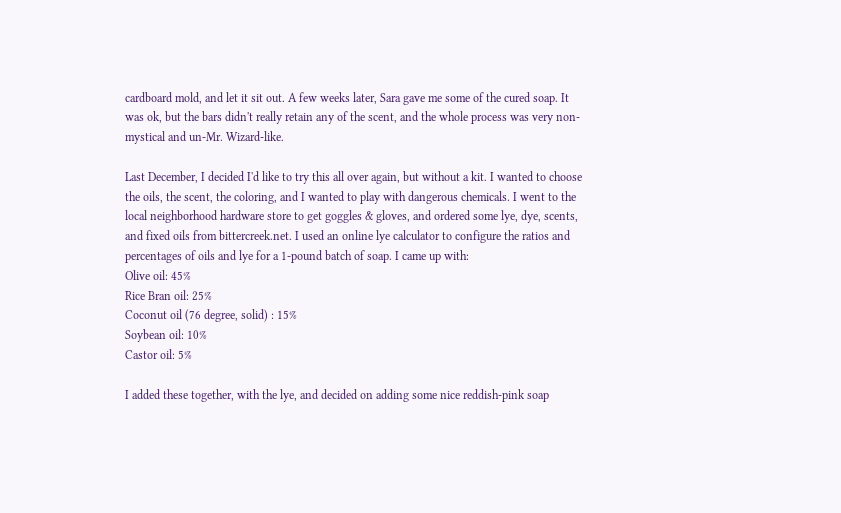cardboard mold, and let it sit out. A few weeks later, Sara gave me some of the cured soap. It was ok, but the bars didn't really retain any of the scent, and the whole process was very non-mystical and un-Mr. Wizard-like.

Last December, I decided I'd like to try this all over again, but without a kit. I wanted to choose the oils, the scent, the coloring, and I wanted to play with dangerous chemicals. I went to the local neighborhood hardware store to get goggles & gloves, and ordered some lye, dye, scents, and fixed oils from bittercreek.net. I used an online lye calculator to configure the ratios and percentages of oils and lye for a 1-pound batch of soap. I came up with:
Olive oil: 45%
Rice Bran oil: 25%
Coconut oil (76 degree, solid) : 15%
Soybean oil: 10%
Castor oil: 5%

I added these together, with the lye, and decided on adding some nice reddish-pink soap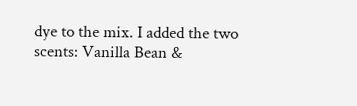dye to the mix. I added the two scents: Vanilla Bean &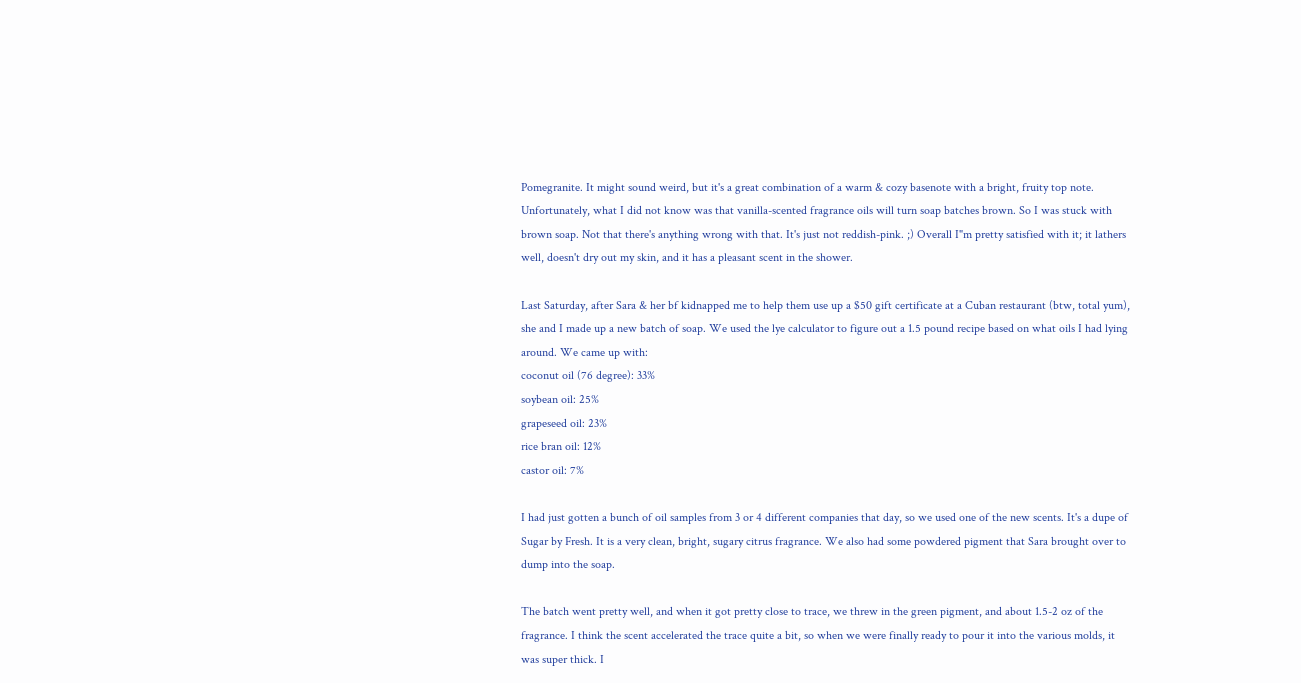Pomegranite. It might sound weird, but it's a great combination of a warm & cozy basenote with a bright, fruity top note. Unfortunately, what I did not know was that vanilla-scented fragrance oils will turn soap batches brown. So I was stuck with brown soap. Not that there's anything wrong with that. It's just not reddish-pink. ;) Overall I"m pretty satisfied with it; it lathers well, doesn't dry out my skin, and it has a pleasant scent in the shower.

Last Saturday, after Sara & her bf kidnapped me to help them use up a $50 gift certificate at a Cuban restaurant (btw, total yum), she and I made up a new batch of soap. We used the lye calculator to figure out a 1.5 pound recipe based on what oils I had lying around. We came up with:
coconut oil (76 degree): 33%
soybean oil: 25%
grapeseed oil: 23%
rice bran oil: 12%
castor oil: 7%

I had just gotten a bunch of oil samples from 3 or 4 different companies that day, so we used one of the new scents. It's a dupe of Sugar by Fresh. It is a very clean, bright, sugary citrus fragrance. We also had some powdered pigment that Sara brought over to dump into the soap.

The batch went pretty well, and when it got pretty close to trace, we threw in the green pigment, and about 1.5-2 oz of the fragrance. I think the scent accelerated the trace quite a bit, so when we were finally ready to pour it into the various molds, it was super thick. I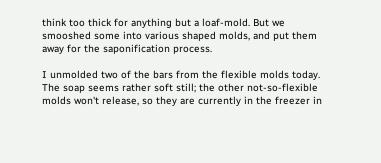think too thick for anything but a loaf-mold. But we smooshed some into various shaped molds, and put them away for the saponification process.

I unmolded two of the bars from the flexible molds today. The soap seems rather soft still; the other not-so-flexible molds won't release, so they are currently in the freezer in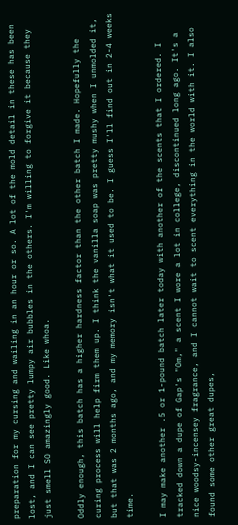preparation for my cursing and wailing in an hour or so. A lot of the mold detail in these has been lost, and I can see pretty lumpy air bubbles in the others. I'm willing to forgive it because they just smell SO amazingly good. Like whoa.

Oddly enough, this batch has a higher hardness factor than the other batch I made. Hopefully the curing process will help firm them up. I think the vanilla soap was pretty mushy when I unmolded it, but that was 2 months ago, and my memory isn't what it used to be. I guess I'll find out in 2-4 weeks time.

I may make another .5 or 1-pound batch later today with another of the scents that I ordered. I tracked down a dupe of Gap's "Om," a scent I wore a lot in college, discontinued long ago. It's a nice woodsy-incensey fragrance, and I cannot wait to scent everything in the world with it. I also found some other great dupes,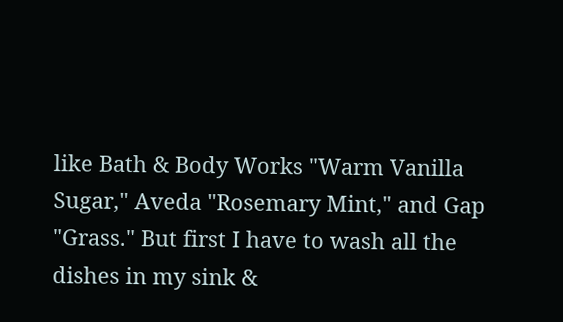like Bath & Body Works "Warm Vanilla Sugar," Aveda "Rosemary Mint," and Gap "Grass." But first I have to wash all the dishes in my sink &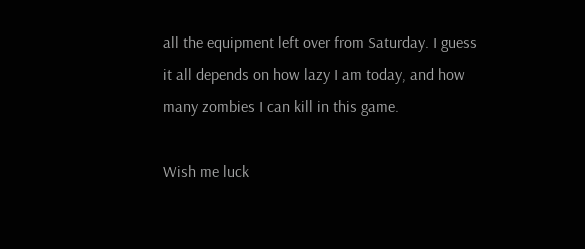all the equipment left over from Saturday. I guess it all depends on how lazy I am today, and how many zombies I can kill in this game.

Wish me luck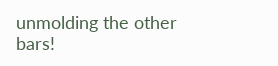unmolding the other bars!